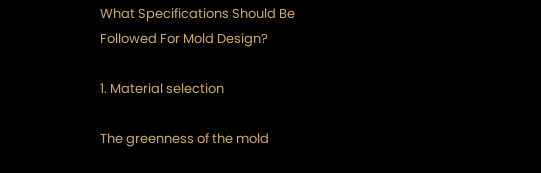What Specifications Should Be Followed For Mold Design?

1. Material selection

The greenness of the mold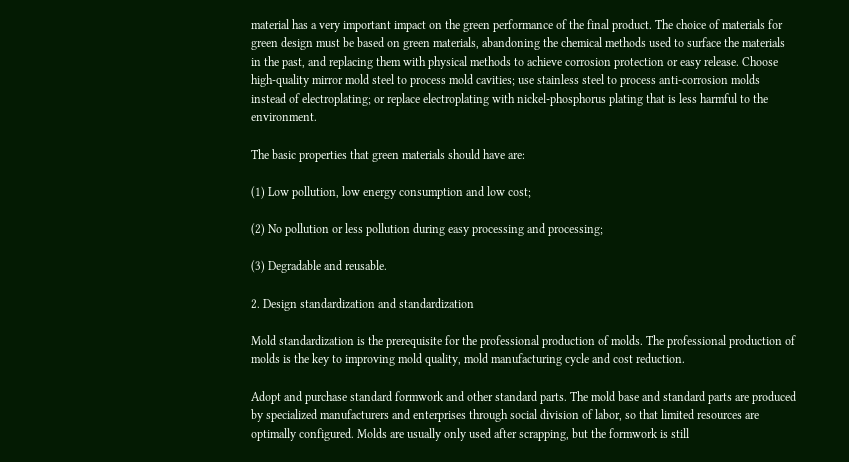material has a very important impact on the green performance of the final product. The choice of materials for green design must be based on green materials, abandoning the chemical methods used to surface the materials in the past, and replacing them with physical methods to achieve corrosion protection or easy release. Choose high-quality mirror mold steel to process mold cavities; use stainless steel to process anti-corrosion molds instead of electroplating; or replace electroplating with nickel-phosphorus plating that is less harmful to the environment.

The basic properties that green materials should have are:

(1) Low pollution, low energy consumption and low cost;

(2) No pollution or less pollution during easy processing and processing;

(3) Degradable and reusable.

2. Design standardization and standardization

Mold standardization is the prerequisite for the professional production of molds. The professional production of molds is the key to improving mold quality, mold manufacturing cycle and cost reduction.

Adopt and purchase standard formwork and other standard parts. The mold base and standard parts are produced by specialized manufacturers and enterprises through social division of labor, so that limited resources are optimally configured. Molds are usually only used after scrapping, but the formwork is still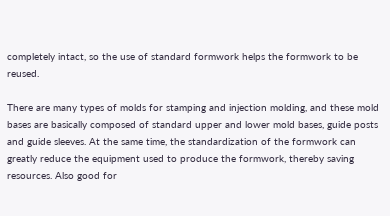completely intact, so the use of standard formwork helps the formwork to be reused.

There are many types of molds for stamping and injection molding, and these mold bases are basically composed of standard upper and lower mold bases, guide posts and guide sleeves. At the same time, the standardization of the formwork can greatly reduce the equipment used to produce the formwork, thereby saving resources. Also good for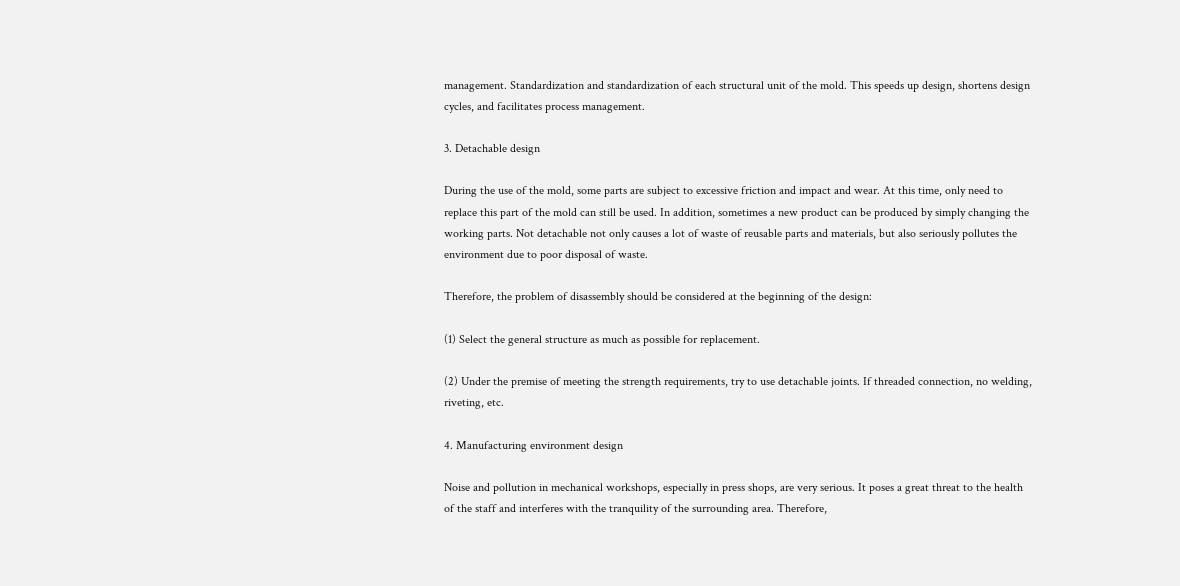management. Standardization and standardization of each structural unit of the mold. This speeds up design, shortens design cycles, and facilitates process management.

3. Detachable design

During the use of the mold, some parts are subject to excessive friction and impact and wear. At this time, only need to replace this part of the mold can still be used. In addition, sometimes a new product can be produced by simply changing the working parts. Not detachable not only causes a lot of waste of reusable parts and materials, but also seriously pollutes the environment due to poor disposal of waste.

Therefore, the problem of disassembly should be considered at the beginning of the design:

(1) Select the general structure as much as possible for replacement.

(2) Under the premise of meeting the strength requirements, try to use detachable joints. If threaded connection, no welding, riveting, etc.

4. Manufacturing environment design

Noise and pollution in mechanical workshops, especially in press shops, are very serious. It poses a great threat to the health of the staff and interferes with the tranquility of the surrounding area. Therefore,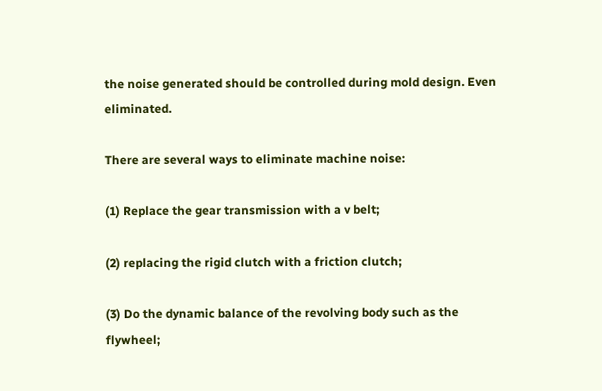the noise generated should be controlled during mold design. Even eliminated.

There are several ways to eliminate machine noise:

(1) Replace the gear transmission with a v belt;

(2) replacing the rigid clutch with a friction clutch;

(3) Do the dynamic balance of the revolving body such as the flywheel;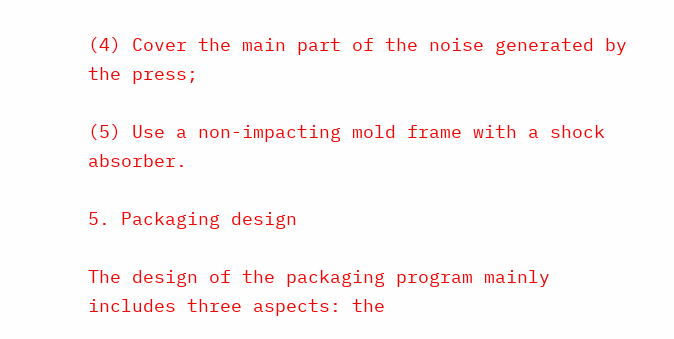(4) Cover the main part of the noise generated by the press;

(5) Use a non-impacting mold frame with a shock absorber.

5. Packaging design

The design of the packaging program mainly includes three aspects: the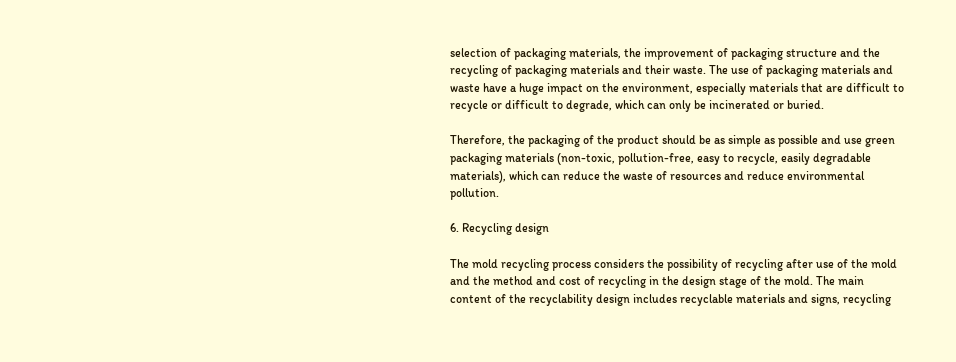selection of packaging materials, the improvement of packaging structure and the recycling of packaging materials and their waste. The use of packaging materials and waste have a huge impact on the environment, especially materials that are difficult to recycle or difficult to degrade, which can only be incinerated or buried.

Therefore, the packaging of the product should be as simple as possible and use green packaging materials (non-toxic, pollution-free, easy to recycle, easily degradable materials), which can reduce the waste of resources and reduce environmental pollution.

6. Recycling design

The mold recycling process considers the possibility of recycling after use of the mold and the method and cost of recycling in the design stage of the mold. The main content of the recyclability design includes recyclable materials and signs, recycling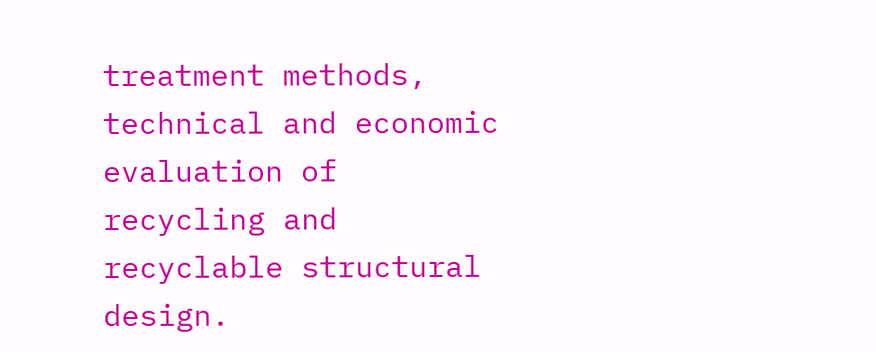treatment methods, technical and economic evaluation of recycling and recyclable structural design.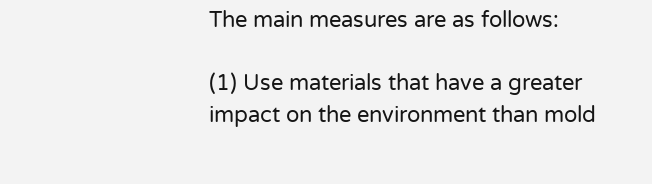The main measures are as follows:

(1) Use materials that have a greater impact on the environment than mold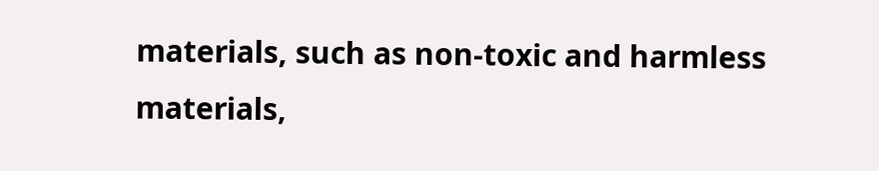materials, such as non-toxic and harmless materials,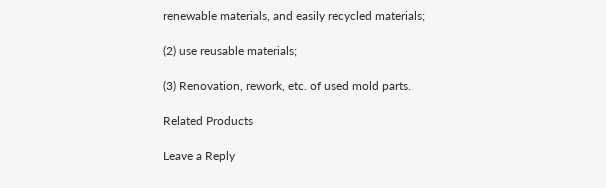renewable materials, and easily recycled materials;

(2) use reusable materials;

(3) Renovation, rework, etc. of used mold parts.

Related Products

Leave a Reply